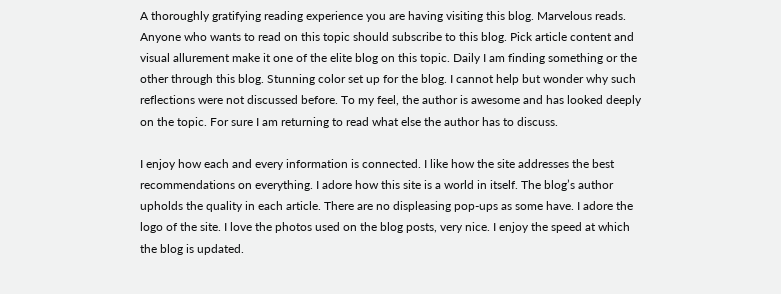A thoroughly gratifying reading experience you are having visiting this blog. Marvelous reads. Anyone who wants to read on this topic should subscribe to this blog. Pick article content and visual allurement make it one of the elite blog on this topic. Daily I am finding something or the other through this blog. Stunning color set up for the blog. I cannot help but wonder why such reflections were not discussed before. To my feel, the author is awesome and has looked deeply on the topic. For sure I am returning to read what else the author has to discuss.

I enjoy how each and every information is connected. I like how the site addresses the best recommendations on everything. I adore how this site is a world in itself. The blog’s author upholds the quality in each article. There are no displeasing pop-ups as some have. I adore the logo of the site. I love the photos used on the blog posts, very nice. I enjoy the speed at which the blog is updated.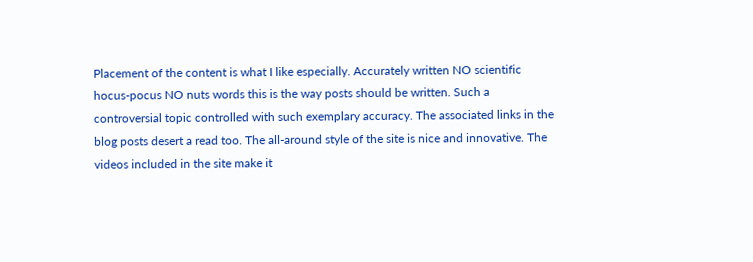Placement of the content is what I like especially. Accurately written NO scientific hocus-pocus NO nuts words this is the way posts should be written. Such a controversial topic controlled with such exemplary accuracy. The associated links in the blog posts desert a read too. The all-around style of the site is nice and innovative. The videos included in the site make it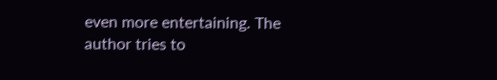even more entertaining. The author tries to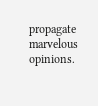propagate marvelous opinions.